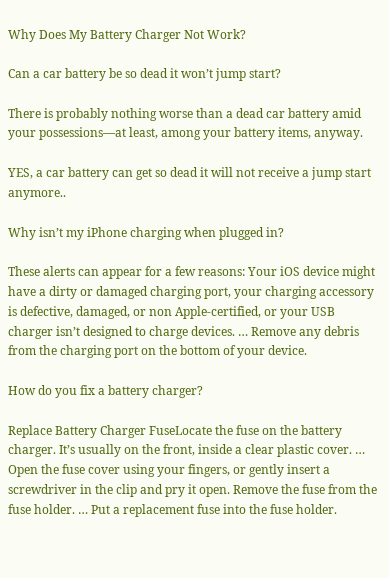Why Does My Battery Charger Not Work?

Can a car battery be so dead it won’t jump start?

There is probably nothing worse than a dead car battery amid your possessions—at least, among your battery items, anyway.

YES, a car battery can get so dead it will not receive a jump start anymore..

Why isn’t my iPhone charging when plugged in?

These alerts can appear for a few reasons: Your iOS device might have a dirty or damaged charging port, your charging accessory is defective, damaged, or non Apple-certified, or your USB charger isn’t designed to charge devices. … Remove any debris from the charging port on the bottom of your device.

How do you fix a battery charger?

Replace Battery Charger FuseLocate the fuse on the battery charger. It’s usually on the front, inside a clear plastic cover. … Open the fuse cover using your fingers, or gently insert a screwdriver in the clip and pry it open. Remove the fuse from the fuse holder. … Put a replacement fuse into the fuse holder.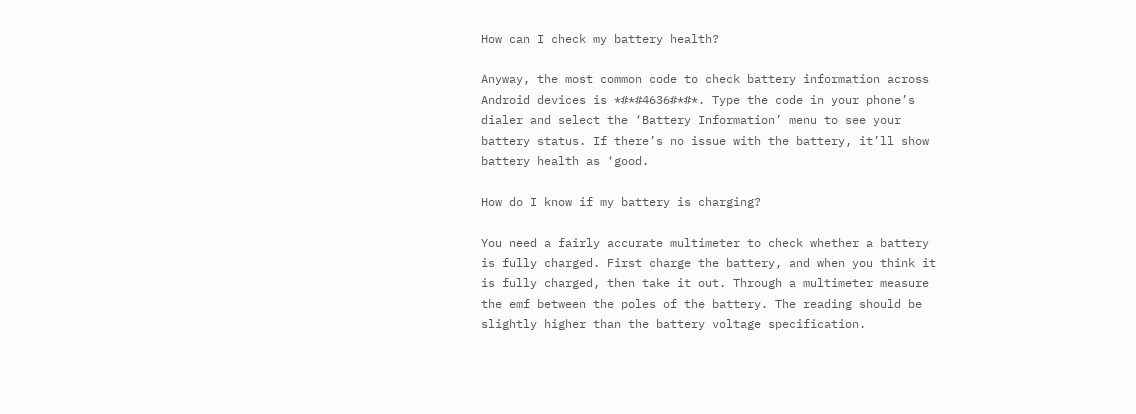How can I check my battery health?

Anyway, the most common code to check battery information across Android devices is *#*#4636#*#*. Type the code in your phone’s dialer and select the ‘Battery Information’ menu to see your battery status. If there’s no issue with the battery, it’ll show battery health as ‘good.

How do I know if my battery is charging?

You need a fairly accurate multimeter to check whether a battery is fully charged. First charge the battery, and when you think it is fully charged, then take it out. Through a multimeter measure the emf between the poles of the battery. The reading should be slightly higher than the battery voltage specification.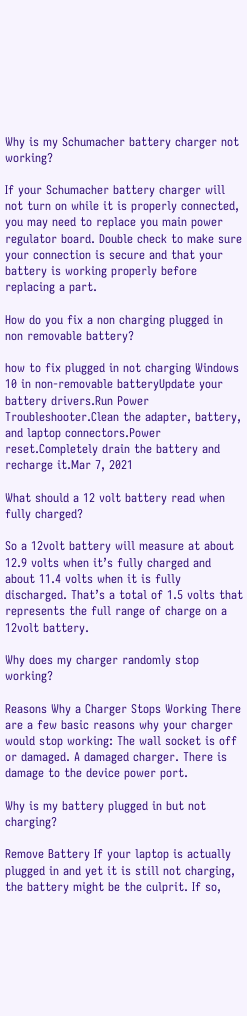Why is my Schumacher battery charger not working?

If your Schumacher battery charger will not turn on while it is properly connected, you may need to replace you main power regulator board. Double check to make sure your connection is secure and that your battery is working properly before replacing a part.

How do you fix a non charging plugged in non removable battery?

how to fix plugged in not charging Windows 10 in non-removable batteryUpdate your battery drivers.Run Power Troubleshooter.Clean the adapter, battery, and laptop connectors.Power reset.Completely drain the battery and recharge it.Mar 7, 2021

What should a 12 volt battery read when fully charged?

So a 12volt battery will measure at about 12.9 volts when it’s fully charged and about 11.4 volts when it is fully discharged. That’s a total of 1.5 volts that represents the full range of charge on a 12volt battery.

Why does my charger randomly stop working?

Reasons Why a Charger Stops Working There are a few basic reasons why your charger would stop working: The wall socket is off or damaged. A damaged charger. There is damage to the device power port.

Why is my battery plugged in but not charging?

Remove Battery If your laptop is actually plugged in and yet it is still not charging, the battery might be the culprit. If so,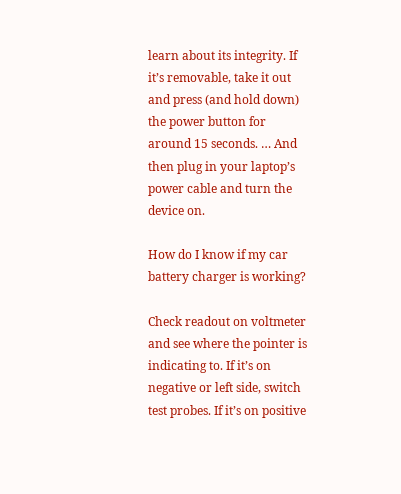learn about its integrity. If it’s removable, take it out and press (and hold down) the power button for around 15 seconds. … And then plug in your laptop’s power cable and turn the device on.

How do I know if my car battery charger is working?

Check readout on voltmeter and see where the pointer is indicating to. If it’s on negative or left side, switch test probes. If it’s on positive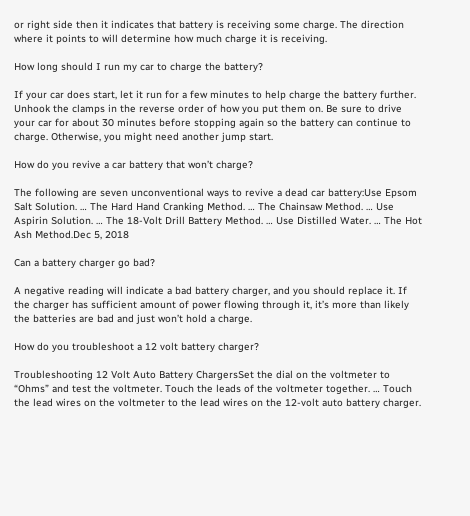or right side then it indicates that battery is receiving some charge. The direction where it points to will determine how much charge it is receiving.

How long should I run my car to charge the battery?

If your car does start, let it run for a few minutes to help charge the battery further. Unhook the clamps in the reverse order of how you put them on. Be sure to drive your car for about 30 minutes before stopping again so the battery can continue to charge. Otherwise, you might need another jump start.

How do you revive a car battery that won’t charge?

The following are seven unconventional ways to revive a dead car battery:Use Epsom Salt Solution. … The Hard Hand Cranking Method. … The Chainsaw Method. … Use Aspirin Solution. … The 18-Volt Drill Battery Method. … Use Distilled Water. … The Hot Ash Method.Dec 5, 2018

Can a battery charger go bad?

A negative reading will indicate a bad battery charger, and you should replace it. If the charger has sufficient amount of power flowing through it, it’s more than likely the batteries are bad and just won’t hold a charge.

How do you troubleshoot a 12 volt battery charger?

Troubleshooting 12 Volt Auto Battery ChargersSet the dial on the voltmeter to “Ohms” and test the voltmeter. Touch the leads of the voltmeter together. … Touch the lead wires on the voltmeter to the lead wires on the 12-volt auto battery charger.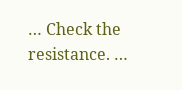… Check the resistance. …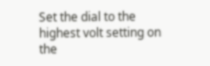Set the dial to the highest volt setting on the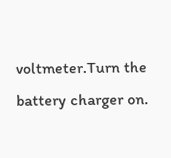voltmeter.Turn the battery charger on.